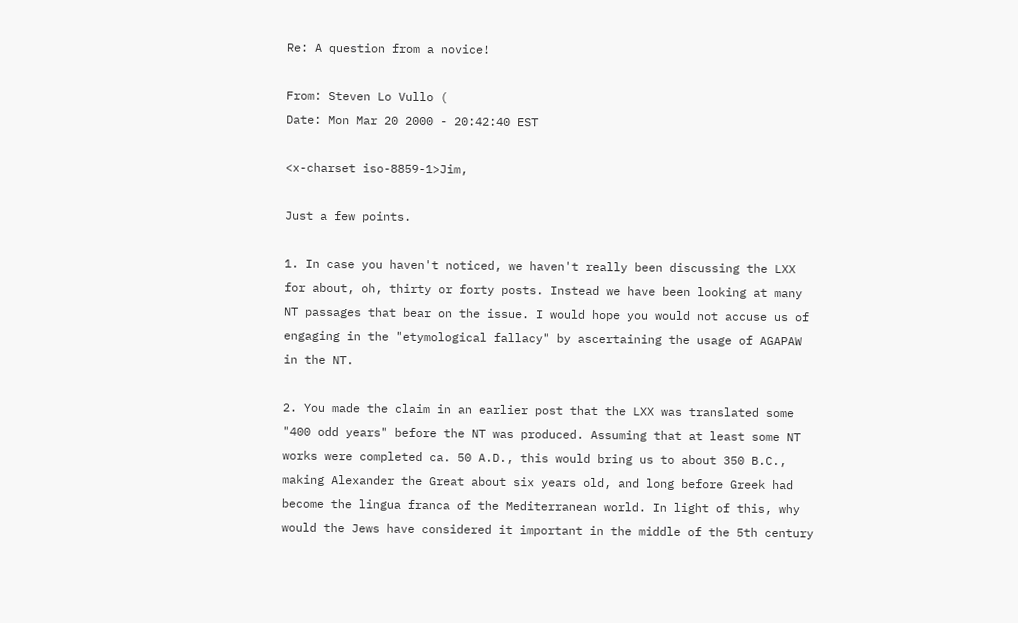Re: A question from a novice!

From: Steven Lo Vullo (
Date: Mon Mar 20 2000 - 20:42:40 EST

<x-charset iso-8859-1>Jim,

Just a few points.

1. In case you haven't noticed, we haven't really been discussing the LXX
for about, oh, thirty or forty posts. Instead we have been looking at many
NT passages that bear on the issue. I would hope you would not accuse us of
engaging in the "etymological fallacy" by ascertaining the usage of AGAPAW
in the NT.

2. You made the claim in an earlier post that the LXX was translated some
"400 odd years" before the NT was produced. Assuming that at least some NT
works were completed ca. 50 A.D., this would bring us to about 350 B.C.,
making Alexander the Great about six years old, and long before Greek had
become the lingua franca of the Mediterranean world. In light of this, why
would the Jews have considered it important in the middle of the 5th century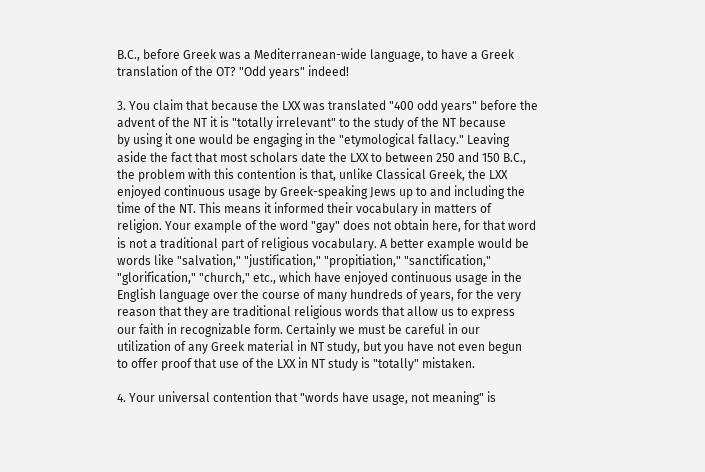B.C., before Greek was a Mediterranean-wide language, to have a Greek
translation of the OT? "Odd years" indeed!

3. You claim that because the LXX was translated "400 odd years" before the
advent of the NT it is "totally irrelevant" to the study of the NT because
by using it one would be engaging in the "etymological fallacy." Leaving
aside the fact that most scholars date the LXX to between 250 and 150 B.C.,
the problem with this contention is that, unlike Classical Greek, the LXX
enjoyed continuous usage by Greek-speaking Jews up to and including the
time of the NT. This means it informed their vocabulary in matters of
religion. Your example of the word "gay" does not obtain here, for that word
is not a traditional part of religious vocabulary. A better example would be
words like "salvation," "justification," "propitiation," "sanctification,"
"glorification," "church," etc., which have enjoyed continuous usage in the
English language over the course of many hundreds of years, for the very
reason that they are traditional religious words that allow us to express
our faith in recognizable form. Certainly we must be careful in our
utilization of any Greek material in NT study, but you have not even begun
to offer proof that use of the LXX in NT study is "totally" mistaken.

4. Your universal contention that "words have usage, not meaning" is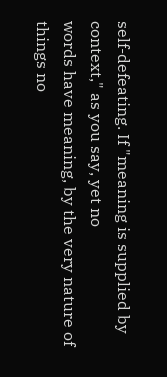self-defeating. If "meaning is supplied by context," as you say, yet no
words have meaning, by the very nature of things no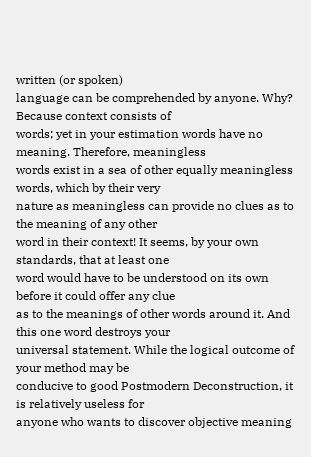written (or spoken)
language can be comprehended by anyone. Why? Because context consists of
words; yet in your estimation words have no meaning. Therefore, meaningless
words exist in a sea of other equally meaningless words, which by their very
nature as meaningless can provide no clues as to the meaning of any other
word in their context! It seems, by your own standards, that at least one
word would have to be understood on its own before it could offer any clue
as to the meanings of other words around it. And this one word destroys your
universal statement. While the logical outcome of your method may be
conducive to good Postmodern Deconstruction, it is relatively useless for
anyone who wants to discover objective meaning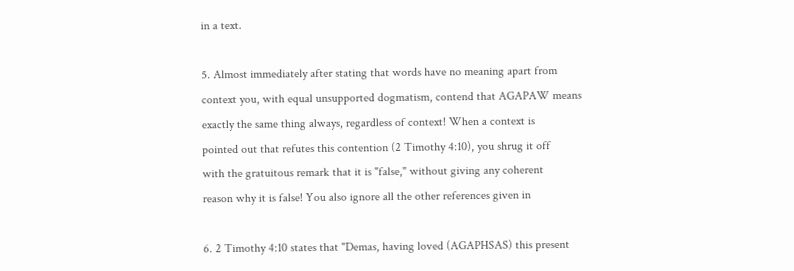in a text.

5. Almost immediately after stating that words have no meaning apart from
context you, with equal unsupported dogmatism, contend that AGAPAW means
exactly the same thing always, regardless of context! When a context is
pointed out that refutes this contention (2 Timothy 4:10), you shrug it off
with the gratuitous remark that it is "false," without giving any coherent
reason why it is false! You also ignore all the other references given in

6. 2 Timothy 4:10 states that "Demas, having loved (AGAPHSAS) this present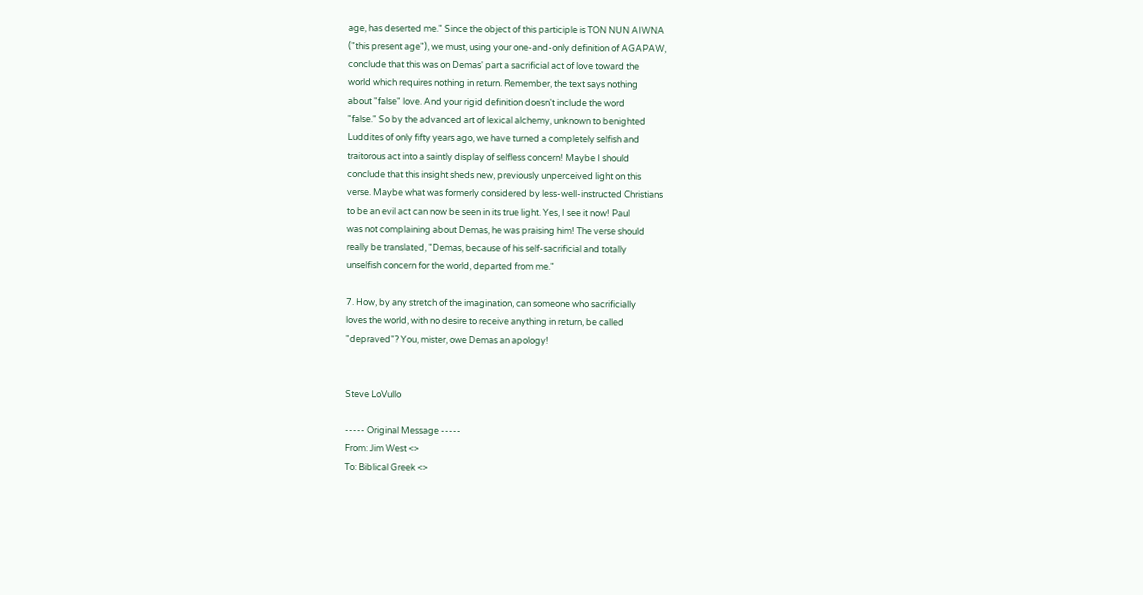age, has deserted me." Since the object of this participle is TON NUN AIWNA
("this present age"), we must, using your one-and-only definition of AGAPAW,
conclude that this was on Demas' part a sacrificial act of love toward the
world which requires nothing in return. Remember, the text says nothing
about "false" love. And your rigid definition doesn't include the word
"false." So by the advanced art of lexical alchemy, unknown to benighted
Luddites of only fifty years ago, we have turned a completely selfish and
traitorous act into a saintly display of selfless concern! Maybe I should
conclude that this insight sheds new, previously unperceived light on this
verse. Maybe what was formerly considered by less-well-instructed Christians
to be an evil act can now be seen in its true light. Yes, I see it now! Paul
was not complaining about Demas, he was praising him! The verse should
really be translated, "Demas, because of his self-sacrificial and totally
unselfish concern for the world, departed from me."

7. How, by any stretch of the imagination, can someone who sacrificially
loves the world, with no desire to receive anything in return, be called
"depraved"? You, mister, owe Demas an apology!


Steve LoVullo

----- Original Message -----
From: Jim West <>
To: Biblical Greek <>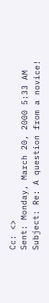Cc: <>
Sent: Monday, March 20, 2000 5:33 AM
Subject: Re: A question from a novice!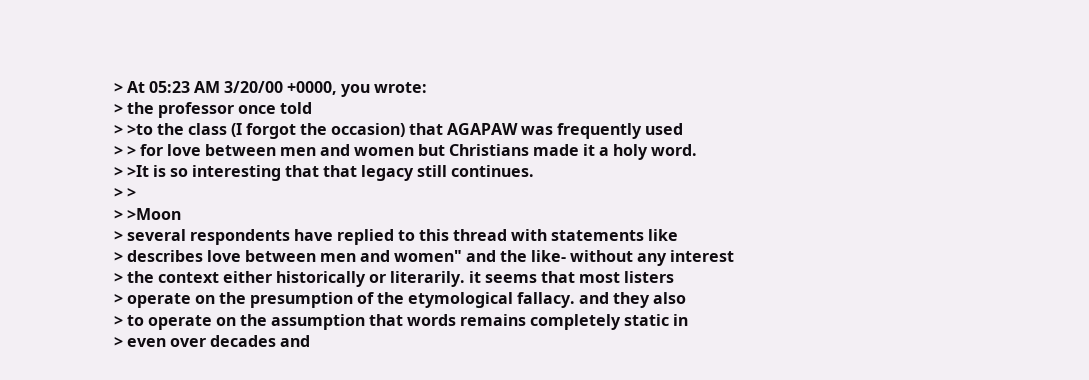> At 05:23 AM 3/20/00 +0000, you wrote:
> the professor once told
> >to the class (I forgot the occasion) that AGAPAW was frequently used
> > for love between men and women but Christians made it a holy word.
> >It is so interesting that that legacy still continues.
> >
> >Moon
> several respondents have replied to this thread with statements like
> describes love between men and women" and the like- without any interest
> the context either historically or literarily. it seems that most listers
> operate on the presumption of the etymological fallacy. and they also
> to operate on the assumption that words remains completely static in
> even over decades and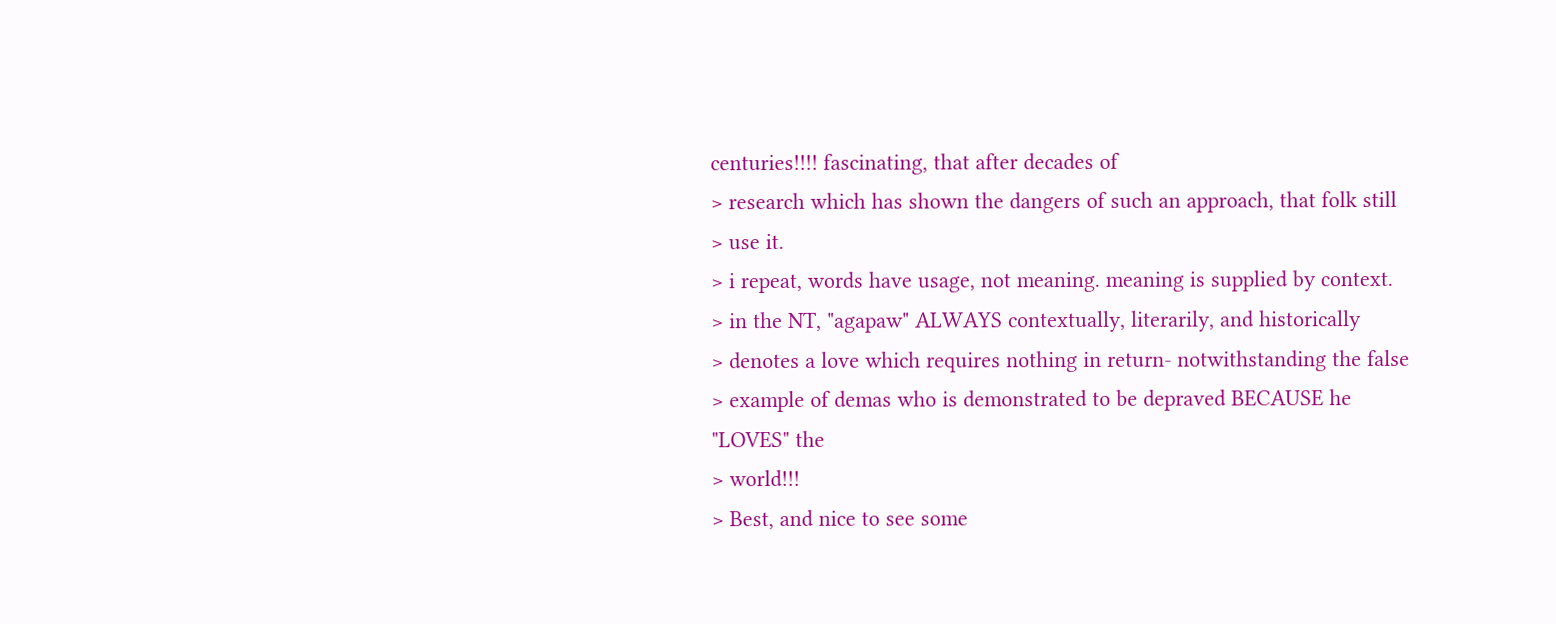centuries!!!! fascinating, that after decades of
> research which has shown the dangers of such an approach, that folk still
> use it.
> i repeat, words have usage, not meaning. meaning is supplied by context.
> in the NT, "agapaw" ALWAYS contextually, literarily, and historically
> denotes a love which requires nothing in return- notwithstanding the false
> example of demas who is demonstrated to be depraved BECAUSE he "LOVES" the
> world!!!
> Best, and nice to see some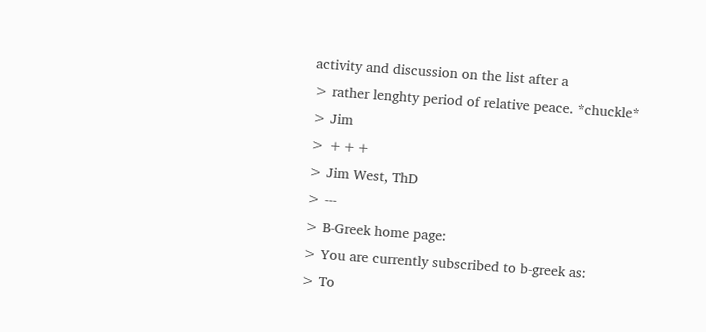activity and discussion on the list after a
> rather lenghty period of relative peace. *chuckle*
> Jim
> +++
> Jim West, ThD
> ---
> B-Greek home page:
> You are currently subscribed to b-greek as:
> To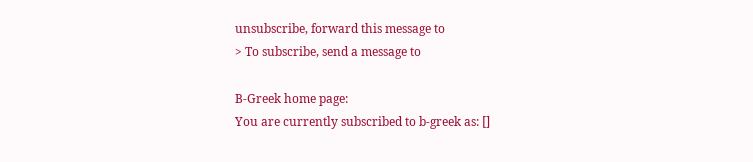unsubscribe, forward this message to
> To subscribe, send a message to

B-Greek home page:
You are currently subscribed to b-greek as: []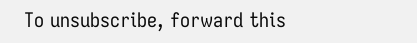To unsubscribe, forward this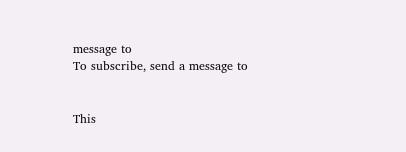message to
To subscribe, send a message to


This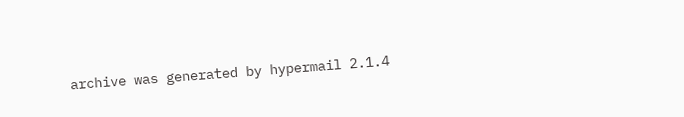archive was generated by hypermail 2.1.4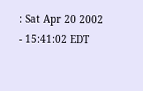: Sat Apr 20 2002 - 15:41:02 EDT